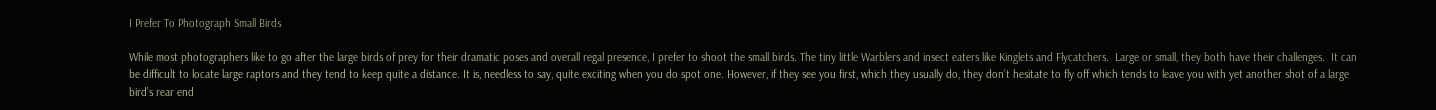I Prefer To Photograph Small Birds

While most photographers like to go after the large birds of prey for their dramatic poses and overall regal presence, I prefer to shoot the small birds. The tiny little Warblers and insect eaters like Kinglets and Flycatchers.  Large or small, they both have their challenges.  It can be difficult to locate large raptors and they tend to keep quite a distance. It is, needless to say, quite exciting when you do spot one. However, if they see you first, which they usually do, they don’t hesitate to fly off which tends to leave you with yet another shot of a large bird’s rear end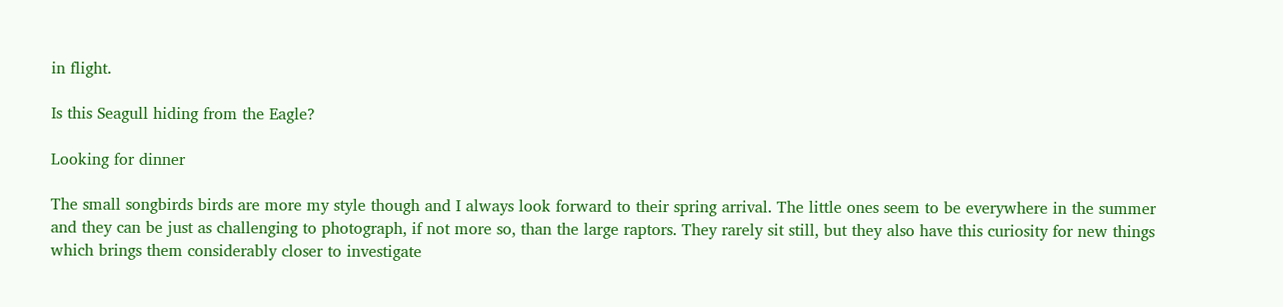in flight.

Is this Seagull hiding from the Eagle?

Looking for dinner

The small songbirds birds are more my style though and I always look forward to their spring arrival. The little ones seem to be everywhere in the summer and they can be just as challenging to photograph, if not more so, than the large raptors. They rarely sit still, but they also have this curiosity for new things which brings them considerably closer to investigate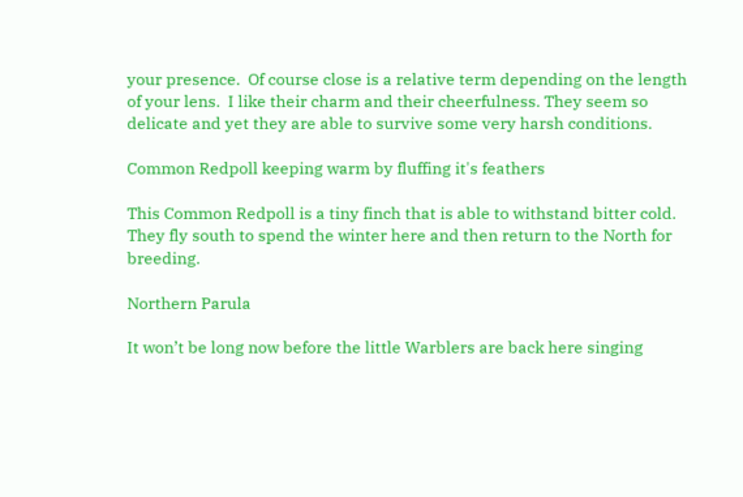your presence.  Of course close is a relative term depending on the length of your lens.  I like their charm and their cheerfulness. They seem so delicate and yet they are able to survive some very harsh conditions.

Common Redpoll keeping warm by fluffing it's feathers

This Common Redpoll is a tiny finch that is able to withstand bitter cold. They fly south to spend the winter here and then return to the North for breeding.

Northern Parula

It won’t be long now before the little Warblers are back here singing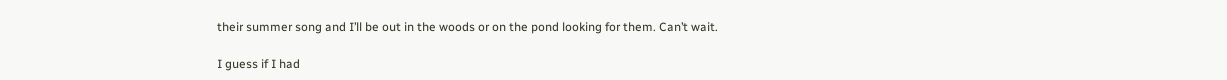their summer song and I’ll be out in the woods or on the pond looking for them. Can’t wait.

I guess if I had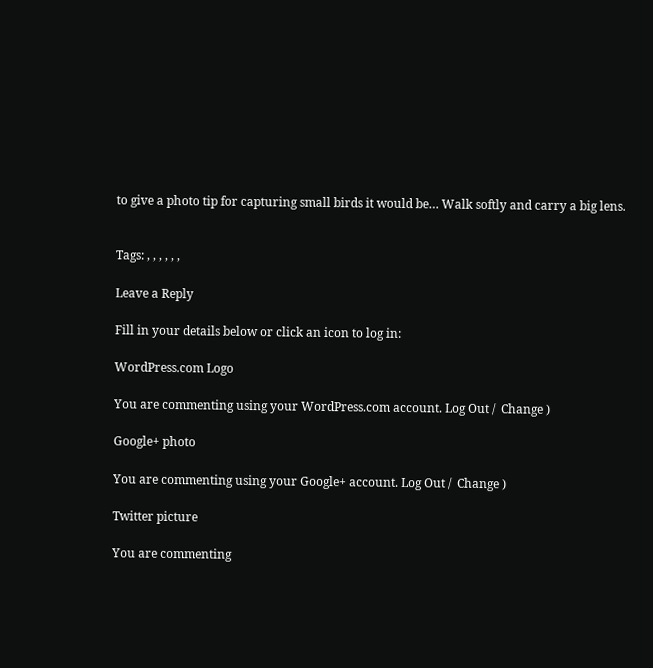to give a photo tip for capturing small birds it would be… Walk softly and carry a big lens.


Tags: , , , , , ,

Leave a Reply

Fill in your details below or click an icon to log in:

WordPress.com Logo

You are commenting using your WordPress.com account. Log Out /  Change )

Google+ photo

You are commenting using your Google+ account. Log Out /  Change )

Twitter picture

You are commenting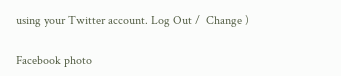using your Twitter account. Log Out /  Change )

Facebook photo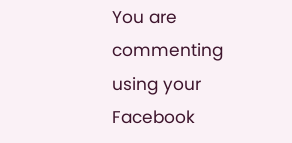You are commenting using your Facebook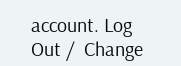account. Log Out /  Change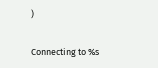)


Connecting to %s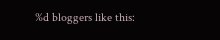%d bloggers like this: